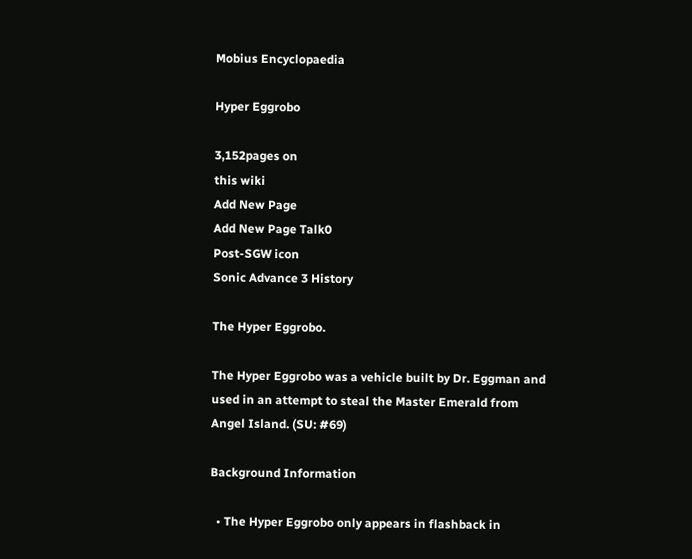Mobius Encyclopaedia

Hyper Eggrobo

3,152pages on
this wiki
Add New Page
Add New Page Talk0
Post-SGW icon
Sonic Advance 3 History

The Hyper Eggrobo.

The Hyper Eggrobo was a vehicle built by Dr. Eggman and used in an attempt to steal the Master Emerald from Angel Island. (SU: #69)

Background Information

  • The Hyper Eggrobo only appears in flashback in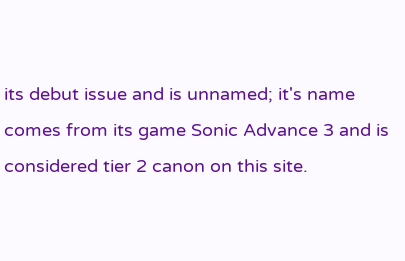its debut issue and is unnamed; it's name comes from its game Sonic Advance 3 and is considered tier 2 canon on this site.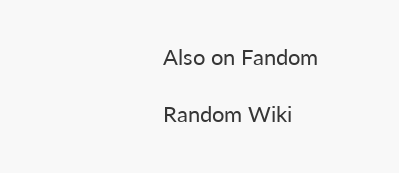Also on Fandom

Random Wiki